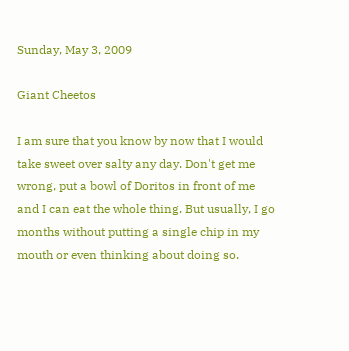Sunday, May 3, 2009

Giant Cheetos

I am sure that you know by now that I would take sweet over salty any day. Don't get me wrong, put a bowl of Doritos in front of me and I can eat the whole thing. But usually, I go months without putting a single chip in my mouth or even thinking about doing so.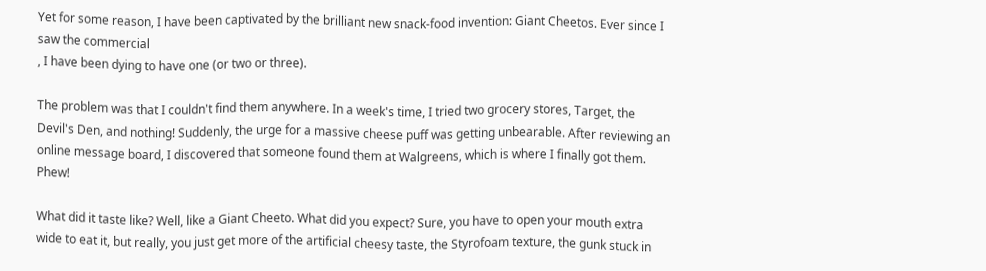Yet for some reason, I have been captivated by the brilliant new snack-food invention: Giant Cheetos. Ever since I saw the commercial
, I have been dying to have one (or two or three).

The problem was that I couldn't find them anywhere. In a week's time, I tried two grocery stores, Target, the Devil's Den, and nothing! Suddenly, the urge for a massive cheese puff was getting unbearable. After reviewing an online message board, I discovered that someone found them at Walgreens, which is where I finally got them. Phew!

What did it taste like? Well, like a Giant Cheeto. What did you expect? Sure, you have to open your mouth extra wide to eat it, but really, you just get more of the artificial cheesy taste, the Styrofoam texture, the gunk stuck in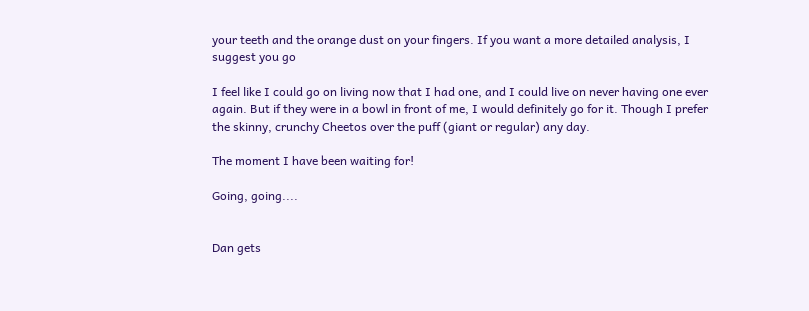your teeth and the orange dust on your fingers. If you want a more detailed analysis, I suggest you go

I feel like I could go on living now that I had one, and I could live on never having one ever again. But if they were in a bowl in front of me, I would definitely go for it. Though I prefer the skinny, crunchy Cheetos over the puff (giant or regular) any day.

The moment I have been waiting for!

Going, going....


Dan gets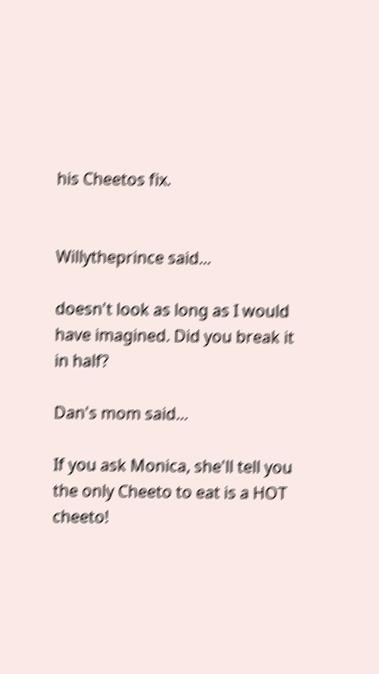his Cheetos fix.


Willytheprince said...

doesn't look as long as I would have imagined. Did you break it in half?

Dan's mom said...

If you ask Monica, she'll tell you the only Cheeto to eat is a HOT cheeto!